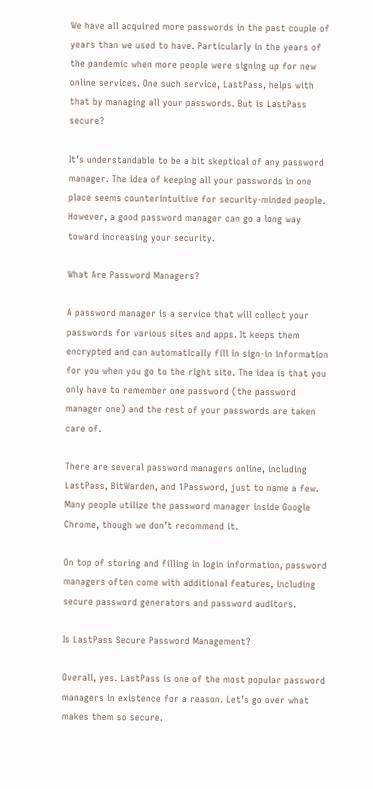We have all acquired more passwords in the past couple of years than we used to have. Particularly in the years of the pandemic when more people were signing up for new online services. One such service, LastPass, helps with that by managing all your passwords. But is LastPass secure?

It’s understandable to be a bit skeptical of any password manager. The idea of keeping all your passwords in one place seems counterintuitive for security-minded people. However, a good password manager can go a long way toward increasing your security.

What Are Password Managers?

A password manager is a service that will collect your passwords for various sites and apps. It keeps them encrypted and can automatically fill in sign-in information for you when you go to the right site. The idea is that you only have to remember one password (the password manager one) and the rest of your passwords are taken care of.

There are several password managers online, including LastPass, BitWarden, and 1Password, just to name a few. Many people utilize the password manager inside Google Chrome, though we don’t recommend it.

On top of storing and filling in login information, password managers often come with additional features, including secure password generators and password auditors.

Is LastPass Secure Password Management?

Overall, yes. LastPass is one of the most popular password managers in existence for a reason. Let’s go over what makes them so secure.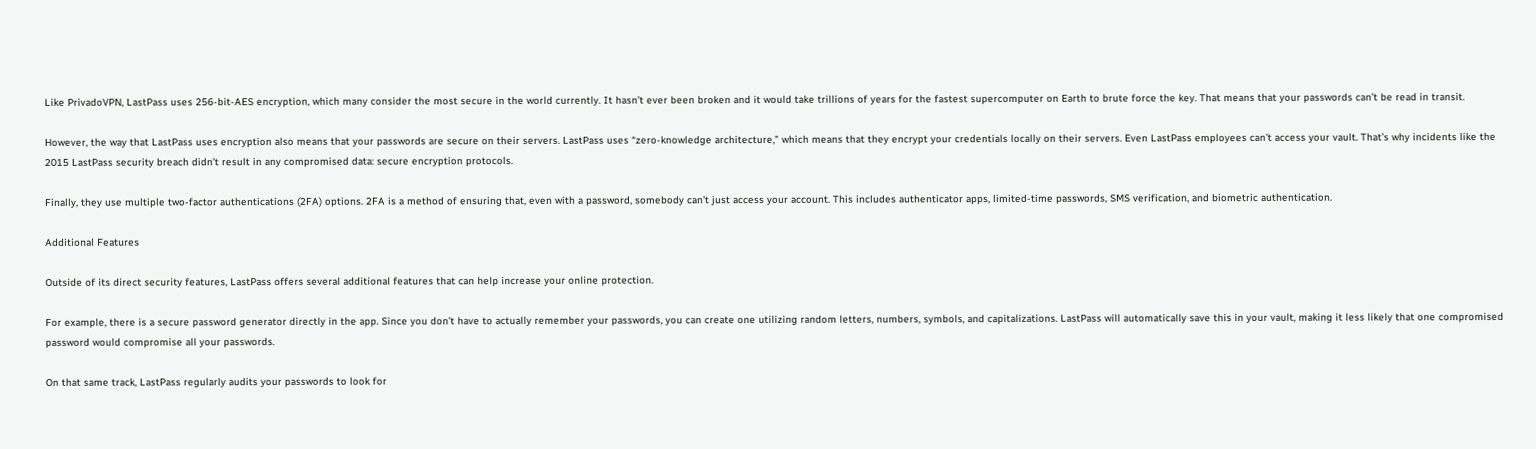Like PrivadoVPN, LastPass uses 256-bit-AES encryption, which many consider the most secure in the world currently. It hasn’t ever been broken and it would take trillions of years for the fastest supercomputer on Earth to brute force the key. That means that your passwords can’t be read in transit.

However, the way that LastPass uses encryption also means that your passwords are secure on their servers. LastPass uses “zero-knowledge architecture,” which means that they encrypt your credentials locally on their servers. Even LastPass employees can’t access your vault. That’s why incidents like the 2015 LastPass security breach didn’t result in any compromised data: secure encryption protocols.

Finally, they use multiple two-factor authentications (2FA) options. 2FA is a method of ensuring that, even with a password, somebody can’t just access your account. This includes authenticator apps, limited-time passwords, SMS verification, and biometric authentication.

Additional Features

Outside of its direct security features, LastPass offers several additional features that can help increase your online protection.

For example, there is a secure password generator directly in the app. Since you don’t have to actually remember your passwords, you can create one utilizing random letters, numbers, symbols, and capitalizations. LastPass will automatically save this in your vault, making it less likely that one compromised password would compromise all your passwords.

On that same track, LastPass regularly audits your passwords to look for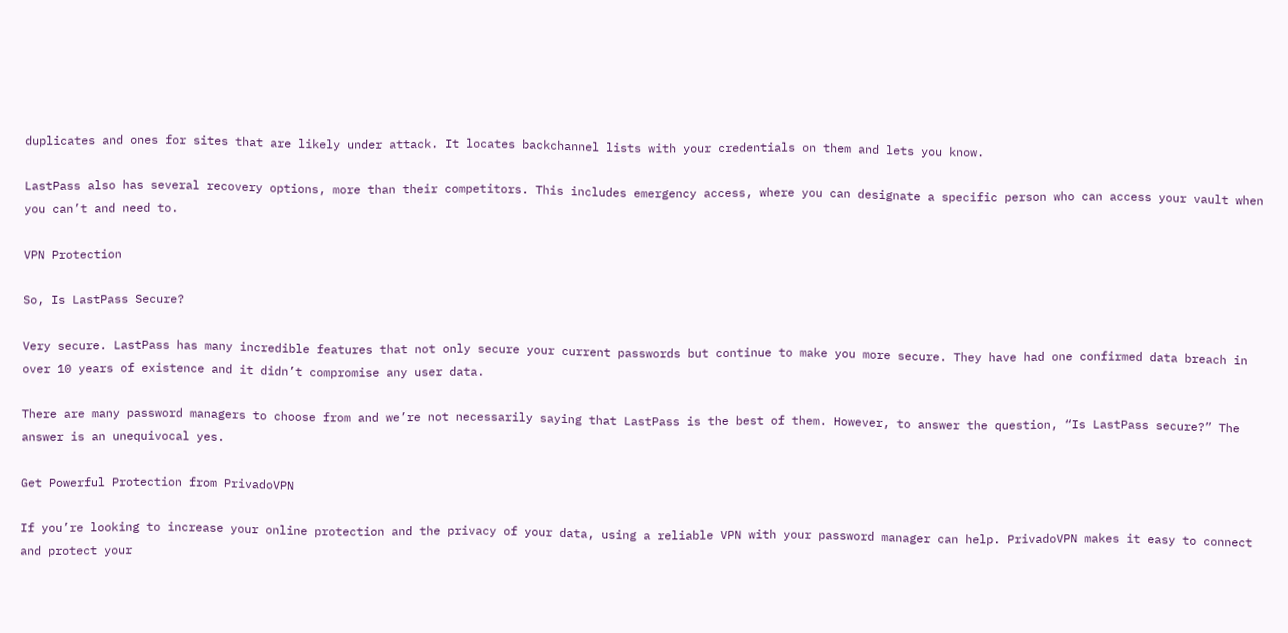duplicates and ones for sites that are likely under attack. It locates backchannel lists with your credentials on them and lets you know.

LastPass also has several recovery options, more than their competitors. This includes emergency access, where you can designate a specific person who can access your vault when you can’t and need to.

VPN Protection

So, Is LastPass Secure?

Very secure. LastPass has many incredible features that not only secure your current passwords but continue to make you more secure. They have had one confirmed data breach in over 10 years of existence and it didn’t compromise any user data.

There are many password managers to choose from and we’re not necessarily saying that LastPass is the best of them. However, to answer the question, “Is LastPass secure?” The answer is an unequivocal yes.

Get Powerful Protection from PrivadoVPN

If you’re looking to increase your online protection and the privacy of your data, using a reliable VPN with your password manager can help. PrivadoVPN makes it easy to connect and protect your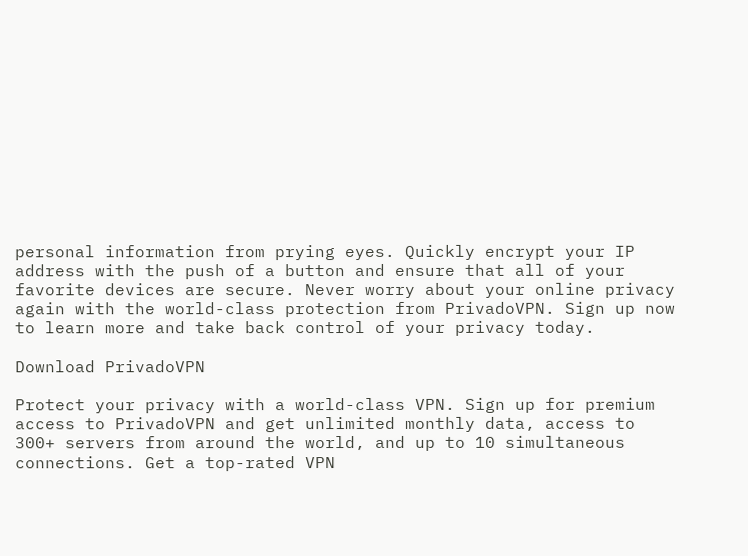personal information from prying eyes. Quickly encrypt your IP address with the push of a button and ensure that all of your favorite devices are secure. Never worry about your online privacy again with the world-class protection from PrivadoVPN. Sign up now to learn more and take back control of your privacy today.

Download PrivadoVPN

Protect your privacy with a world-class VPN. Sign up for premium access to PrivadoVPN and get unlimited monthly data, access to 300+ servers from around the world, and up to 10 simultaneous connections. Get a top-rated VPN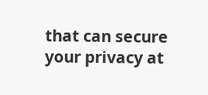that can secure your privacy at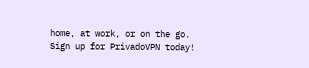home, at work, or on the go.
Sign up for PrivadoVPN today!